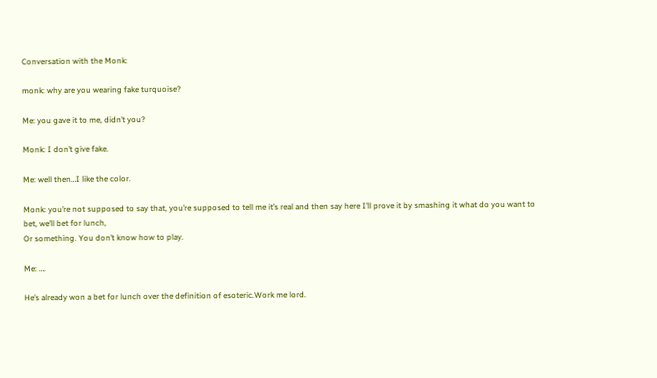Conversation with the Monk:

monk: why are you wearing fake turquoise?

Me: you gave it to me, didn’t you?

Monk: I don’t give fake.

Me: well then…I like the color.

Monk: you’re not supposed to say that, you’re supposed to tell me it’s real and then say here I’ll prove it by smashing it what do you want to bet, we’ll bet for lunch,
Or something. You don’t know how to play.

Me: ….

He’s already won a bet for lunch over the definition of esoteric.Work me lord.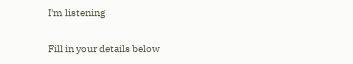I'm listening

Fill in your details below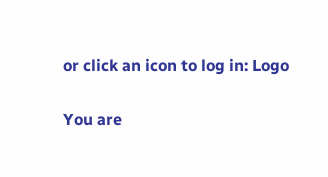or click an icon to log in: Logo

You are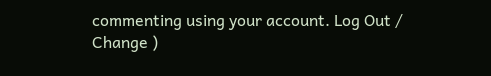commenting using your account. Log Out /  Change )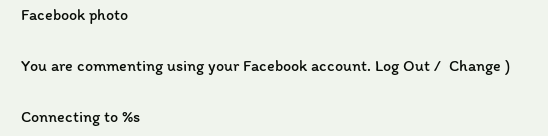Facebook photo

You are commenting using your Facebook account. Log Out /  Change )

Connecting to %s